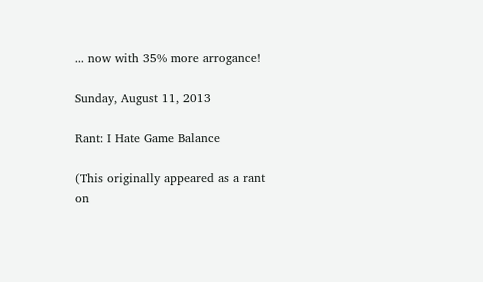... now with 35% more arrogance!

Sunday, August 11, 2013

Rant: I Hate Game Balance

(This originally appeared as a rant on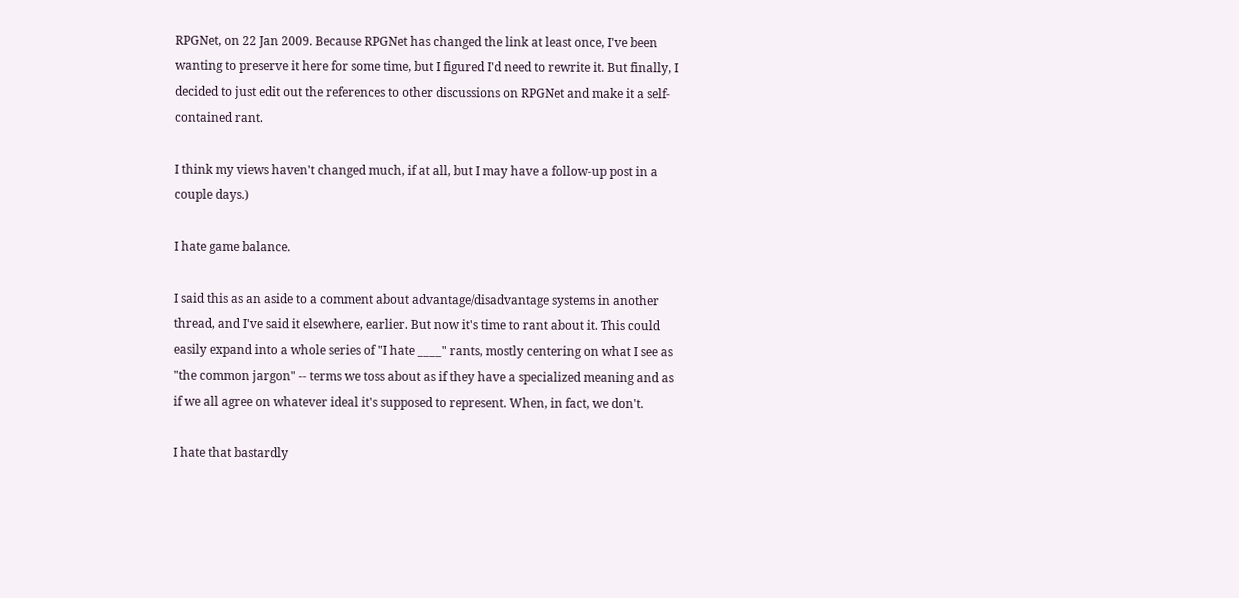RPGNet, on 22 Jan 2009. Because RPGNet has changed the link at least once, I've been wanting to preserve it here for some time, but I figured I'd need to rewrite it. But finally, I decided to just edit out the references to other discussions on RPGNet and make it a self-contained rant.

I think my views haven't changed much, if at all, but I may have a follow-up post in a couple days.)

I hate game balance.

I said this as an aside to a comment about advantage/disadvantage systems in another thread, and I've said it elsewhere, earlier. But now it's time to rant about it. This could easily expand into a whole series of "I hate ____" rants, mostly centering on what I see as "the common jargon" -- terms we toss about as if they have a specialized meaning and as if we all agree on whatever ideal it's supposed to represent. When, in fact, we don't.

I hate that bastardly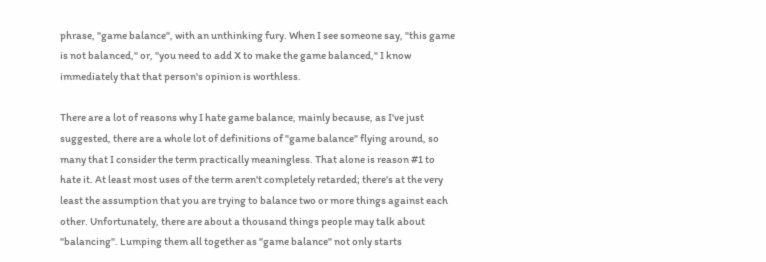phrase, "game balance", with an unthinking fury. When I see someone say, "this game is not balanced," or, "you need to add X to make the game balanced," I know immediately that that person's opinion is worthless.

There are a lot of reasons why I hate game balance, mainly because, as I've just suggested, there are a whole lot of definitions of "game balance" flying around, so many that I consider the term practically meaningless. That alone is reason #1 to hate it. At least most uses of the term aren't completely retarded; there's at the very least the assumption that you are trying to balance two or more things against each other. Unfortunately, there are about a thousand things people may talk about "balancing". Lumping them all together as "game balance" not only starts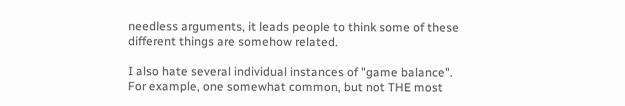needless arguments, it leads people to think some of these different things are somehow related.

I also hate several individual instances of "game balance". For example, one somewhat common, but not THE most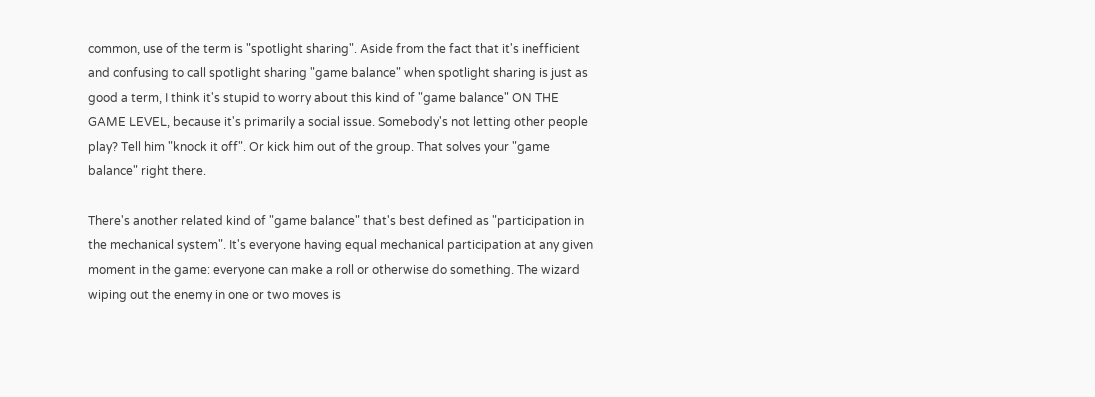common, use of the term is "spotlight sharing". Aside from the fact that it's inefficient and confusing to call spotlight sharing "game balance" when spotlight sharing is just as good a term, I think it's stupid to worry about this kind of "game balance" ON THE GAME LEVEL, because it's primarily a social issue. Somebody's not letting other people play? Tell him "knock it off". Or kick him out of the group. That solves your "game balance" right there.

There's another related kind of "game balance" that's best defined as "participation in the mechanical system". It's everyone having equal mechanical participation at any given moment in the game: everyone can make a roll or otherwise do something. The wizard wiping out the enemy in one or two moves is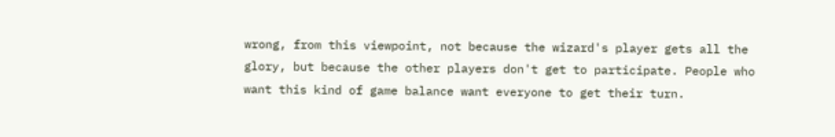wrong, from this viewpoint, not because the wizard's player gets all the glory, but because the other players don't get to participate. People who want this kind of game balance want everyone to get their turn.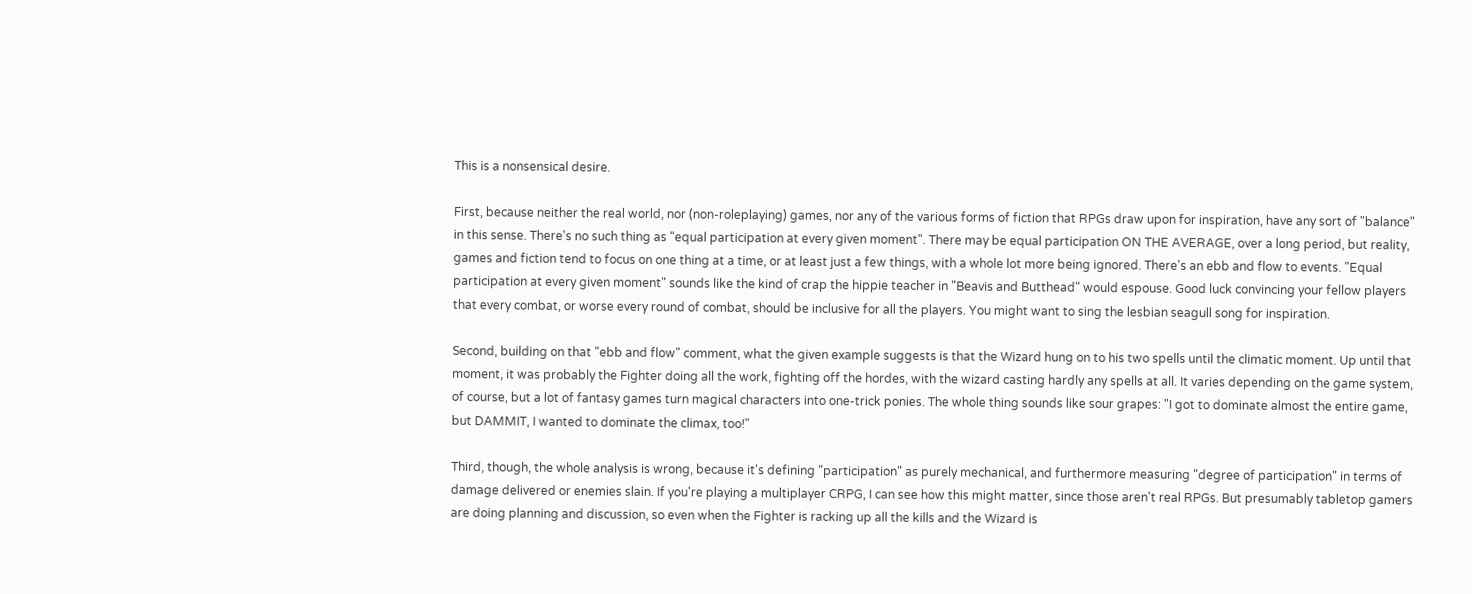This is a nonsensical desire.

First, because neither the real world, nor (non-roleplaying) games, nor any of the various forms of fiction that RPGs draw upon for inspiration, have any sort of "balance" in this sense. There's no such thing as "equal participation at every given moment". There may be equal participation ON THE AVERAGE, over a long period, but reality, games and fiction tend to focus on one thing at a time, or at least just a few things, with a whole lot more being ignored. There's an ebb and flow to events. "Equal participation at every given moment" sounds like the kind of crap the hippie teacher in "Beavis and Butthead" would espouse. Good luck convincing your fellow players that every combat, or worse every round of combat, should be inclusive for all the players. You might want to sing the lesbian seagull song for inspiration.

Second, building on that "ebb and flow" comment, what the given example suggests is that the Wizard hung on to his two spells until the climatic moment. Up until that moment, it was probably the Fighter doing all the work, fighting off the hordes, with the wizard casting hardly any spells at all. It varies depending on the game system, of course, but a lot of fantasy games turn magical characters into one-trick ponies. The whole thing sounds like sour grapes: "I got to dominate almost the entire game, but DAMMIT, I wanted to dominate the climax, too!"

Third, though, the whole analysis is wrong, because it's defining "participation" as purely mechanical, and furthermore measuring "degree of participation" in terms of damage delivered or enemies slain. If you're playing a multiplayer CRPG, I can see how this might matter, since those aren't real RPGs. But presumably tabletop gamers are doing planning and discussion, so even when the Fighter is racking up all the kills and the Wizard is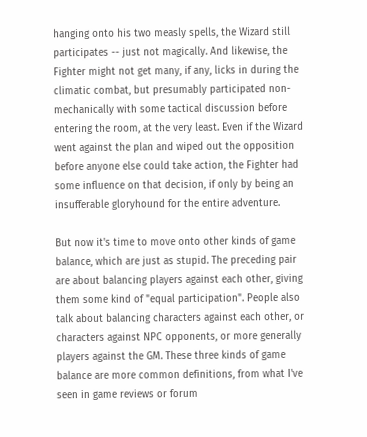hanging onto his two measly spells, the Wizard still participates -- just not magically. And likewise, the Fighter might not get many, if any, licks in during the climatic combat, but presumably participated non-mechanically with some tactical discussion before entering the room, at the very least. Even if the Wizard went against the plan and wiped out the opposition before anyone else could take action, the Fighter had some influence on that decision, if only by being an insufferable gloryhound for the entire adventure.

But now it's time to move onto other kinds of game balance, which are just as stupid. The preceding pair are about balancing players against each other, giving them some kind of "equal participation". People also talk about balancing characters against each other, or characters against NPC opponents, or more generally players against the GM. These three kinds of game balance are more common definitions, from what I've seen in game reviews or forum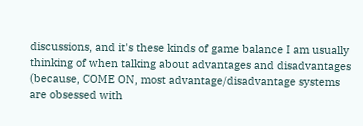discussions, and it's these kinds of game balance I am usually thinking of when talking about advantages and disadvantages (because, COME ON, most advantage/disadvantage systems are obsessed with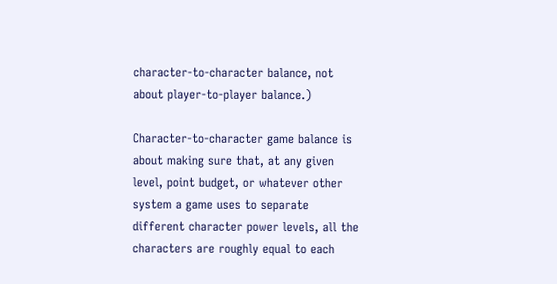character-to-character balance, not about player-to-player balance.)

Character-to-character game balance is about making sure that, at any given level, point budget, or whatever other system a game uses to separate different character power levels, all the characters are roughly equal to each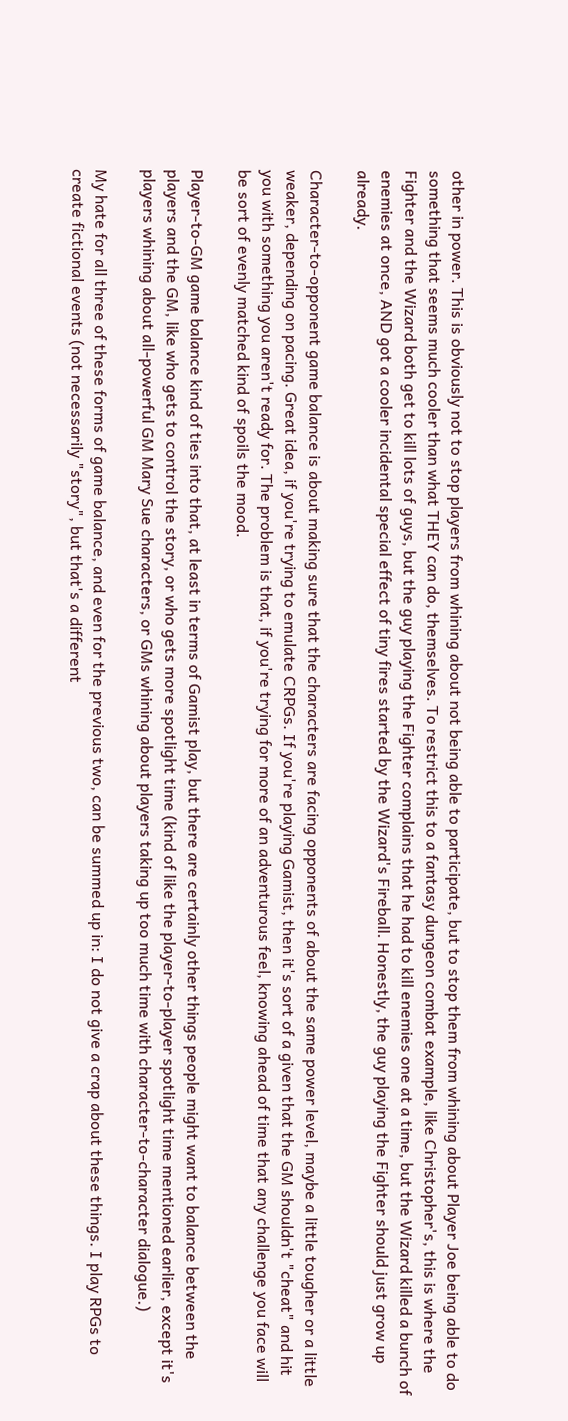other in power. This is obviously not to stop players from whining about not being able to participate, but to stop them from whining about Player Joe being able to do something that seems much cooler than what THEY can do, themselves. To restrict this to a fantasy dungeon combat example, like Christopher's, this is where the Fighter and the Wizard both get to kill lots of guys, but the guy playing the Fighter complains that he had to kill enemies one at a time, but the Wizard killed a bunch of enemies at once, AND got a cooler incidental special effect of tiny fires started by the Wizard's Fireball. Honestly, the guy playing the Fighter should just grow up already.

Character-to-opponent game balance is about making sure that the characters are facing opponents of about the same power level, maybe a little tougher or a little weaker, depending on pacing. Great idea, if you're trying to emulate CRPGs. If you're playing Gamist, then it's sort of a given that the GM shouldn't "cheat" and hit you with something you aren't ready for. The problem is that, if you're trying for more of an adventurous feel, knowing ahead of time that any challenge you face will be sort of evenly matched kind of spoils the mood.

Player-to-GM game balance kind of ties into that, at least in terms of Gamist play, but there are certainly other things people might want to balance between the players and the GM, like who gets to control the story, or who gets more spotlight time (kind of like the player-to-player spotlight time mentioned earlier, except it's players whining about all-powerful GM Mary Sue characters, or GMs whining about players taking up too much time with character-to-character dialogue.)

My hate for all three of these forms of game balance, and even for the previous two, can be summed up in: I do not give a crap about these things. I play RPGs to create fictional events (not necessarily "story", but that's a different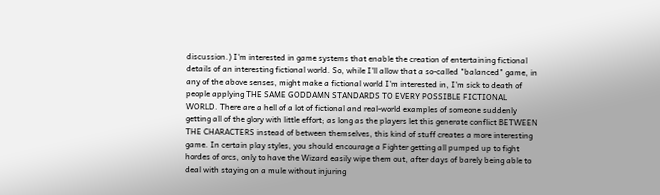discussion.) I'm interested in game systems that enable the creation of entertaining fictional details of an interesting fictional world. So, while I'll allow that a so-called "balanced" game, in any of the above senses, might make a fictional world I'm interested in, I'm sick to death of people applying THE SAME GODDAMN STANDARDS TO EVERY POSSIBLE FICTIONAL WORLD. There are a hell of a lot of fictional and real-world examples of someone suddenly getting all of the glory with little effort; as long as the players let this generate conflict BETWEEN THE CHARACTERS instead of between themselves, this kind of stuff creates a more interesting game. In certain play styles, you should encourage a Fighter getting all pumped up to fight hordes of orcs, only to have the Wizard easily wipe them out, after days of barely being able to deal with staying on a mule without injuring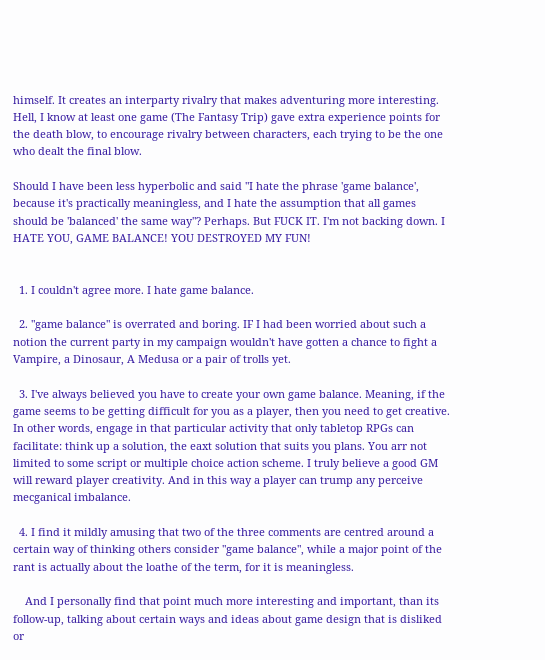himself. It creates an interparty rivalry that makes adventuring more interesting. Hell, I know at least one game (The Fantasy Trip) gave extra experience points for the death blow, to encourage rivalry between characters, each trying to be the one who dealt the final blow.

Should I have been less hyperbolic and said "I hate the phrase 'game balance', because it's practically meaningless, and I hate the assumption that all games should be 'balanced' the same way"? Perhaps. But FUCK IT. I'm not backing down. I HATE YOU, GAME BALANCE! YOU DESTROYED MY FUN!


  1. I couldn't agree more. I hate game balance.

  2. "game balance" is overrated and boring. IF I had been worried about such a notion the current party in my campaign wouldn't have gotten a chance to fight a Vampire, a Dinosaur, A Medusa or a pair of trolls yet.

  3. I've always believed you have to create your own game balance. Meaning, if the game seems to be getting difficult for you as a player, then you need to get creative. In other words, engage in that particular activity that only tabletop RPGs can facilitate: think up a solution, the eaxt solution that suits you plans. You arr not limited to some script or multiple choice action scheme. I truly believe a good GM will reward player creativity. And in this way a player can trump any perceive mecganical imbalance.

  4. I find it mildly amusing that two of the three comments are centred around a certain way of thinking others consider "game balance", while a major point of the rant is actually about the loathe of the term, for it is meaningless.

    And I personally find that point much more interesting and important, than its follow-up, talking about certain ways and ideas about game design that is disliked or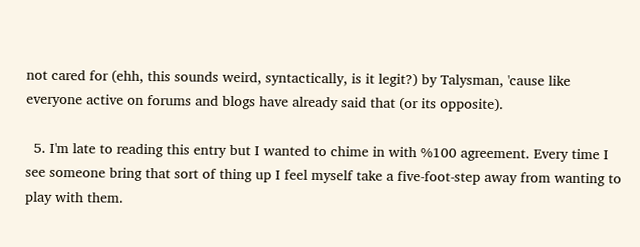not cared for (ehh, this sounds weird, syntactically, is it legit?) by Talysman, 'cause like everyone active on forums and blogs have already said that (or its opposite).

  5. I'm late to reading this entry but I wanted to chime in with %100 agreement. Every time I see someone bring that sort of thing up I feel myself take a five-foot-step away from wanting to play with them.